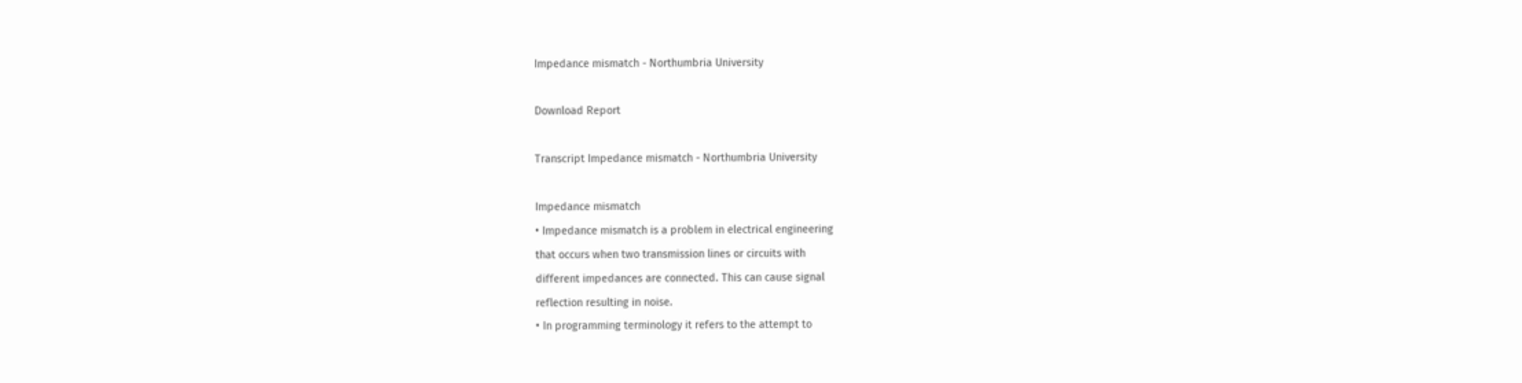Impedance mismatch - Northumbria University

Download Report

Transcript Impedance mismatch - Northumbria University

Impedance mismatch
• Impedance mismatch is a problem in electrical engineering
that occurs when two transmission lines or circuits with
different impedances are connected. This can cause signal
reflection resulting in noise.
• In programming terminology it refers to the attempt to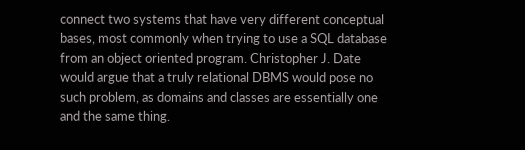connect two systems that have very different conceptual
bases, most commonly when trying to use a SQL database
from an object oriented program. Christopher J. Date
would argue that a truly relational DBMS would pose no
such problem, as domains and classes are essentially one
and the same thing.